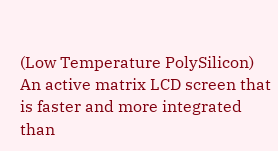(Low Temperature PolySilicon) An active matrix LCD screen that is faster and more integrated than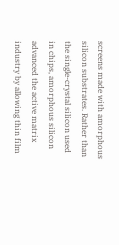screens made with amorphous silicon substrates. Rather than the single-crystal silicon used in chips, amorphous silicon advanced the active matrix industry by allowing thin film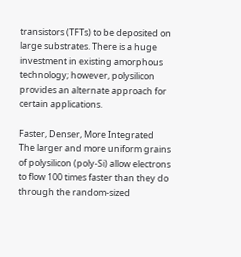transistors (TFTs) to be deposited on large substrates. There is a huge investment in existing amorphous technology; however, polysilicon provides an alternate approach for certain applications.

Faster, Denser, More Integrated
The larger and more uniform grains of polysilicon (poly-Si) allow electrons to flow 100 times faster than they do through the random-sized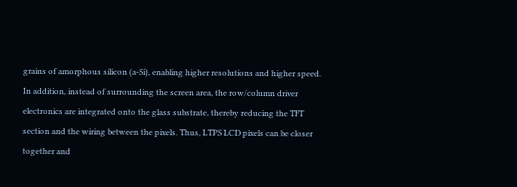grains of amorphous silicon (a-Si), enabling higher resolutions and higher speed. In addition, instead of surrounding the screen area, the row/column driver electronics are integrated onto the glass substrate, thereby reducing the TFT section and the wiring between the pixels. Thus, LTPS LCD pixels can be closer together and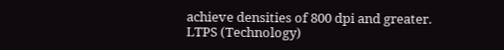achieve densities of 800 dpi and greater.
LTPS (Technology)